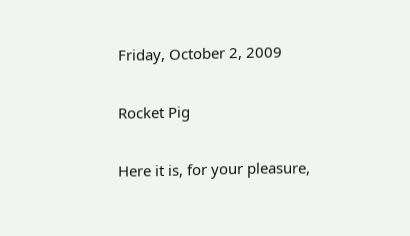Friday, October 2, 2009

Rocket Pig

Here it is, for your pleasure,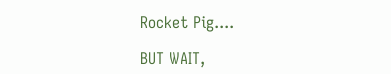Rocket Pig....

BUT WAIT,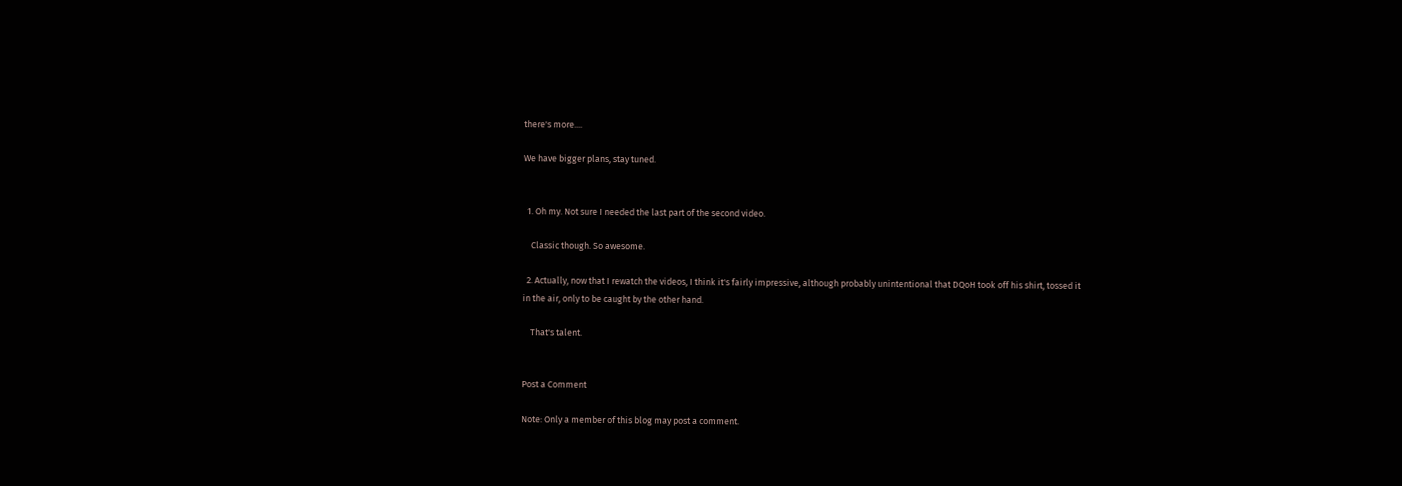there's more....

We have bigger plans, stay tuned.


  1. Oh my. Not sure I needed the last part of the second video.

    Classic though. So awesome.

  2. Actually, now that I rewatch the videos, I think it's fairly impressive, although probably unintentional that DQoH took off his shirt, tossed it in the air, only to be caught by the other hand.

    That's talent.


Post a Comment

Note: Only a member of this blog may post a comment.